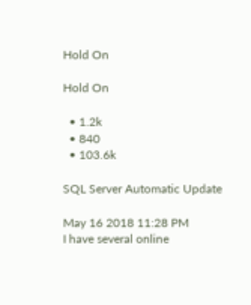Hold On

Hold On

  • 1.2k
  • 840
  • 103.6k

SQL Server Automatic Update

May 16 2018 11:28 PM
I have several online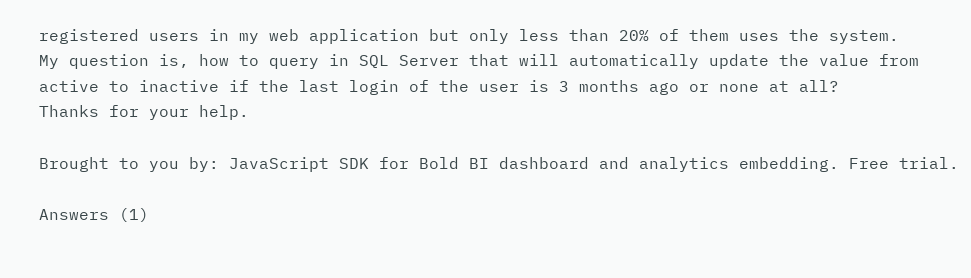registered users in my web application but only less than 20% of them uses the system.
My question is, how to query in SQL Server that will automatically update the value from active to inactive if the last login of the user is 3 months ago or none at all?
Thanks for your help.

Brought to you by: JavaScript SDK for Bold BI dashboard and analytics embedding. Free trial.

Answers (1)